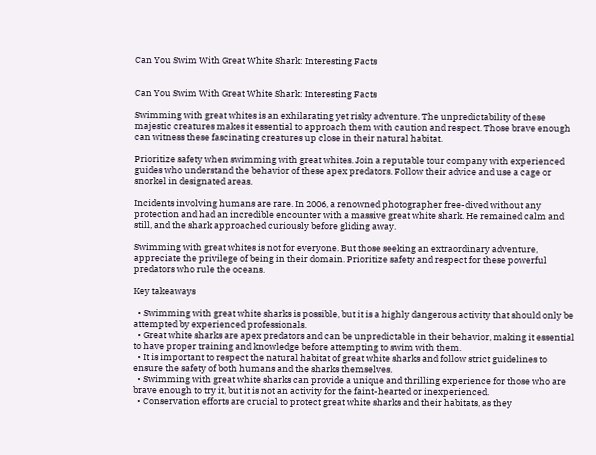Can You Swim With Great White Shark: Interesting Facts


Can You Swim With Great White Shark: Interesting Facts

Swimming with great whites is an exhilarating yet risky adventure. The unpredictability of these majestic creatures makes it essential to approach them with caution and respect. Those brave enough can witness these fascinating creatures up close in their natural habitat.

Prioritize safety when swimming with great whites. Join a reputable tour company with experienced guides who understand the behavior of these apex predators. Follow their advice and use a cage or snorkel in designated areas.

Incidents involving humans are rare. In 2006, a renowned photographer free-dived without any protection and had an incredible encounter with a massive great white shark. He remained calm and still, and the shark approached curiously before gliding away.

Swimming with great whites is not for everyone. But those seeking an extraordinary adventure, appreciate the privilege of being in their domain. Prioritize safety and respect for these powerful predators who rule the oceans.

Key takeaways

  • Swimming with great white sharks is possible, but it is a highly dangerous activity that should only be attempted by experienced professionals.
  • Great white sharks are apex predators and can be unpredictable in their behavior, making it essential to have proper training and knowledge before attempting to swim with them.
  • It is important to respect the natural habitat of great white sharks and follow strict guidelines to ensure the safety of both humans and the sharks themselves.
  • Swimming with great white sharks can provide a unique and thrilling experience for those who are brave enough to try it, but it is not an activity for the faint-hearted or inexperienced.
  • Conservation efforts are crucial to protect great white sharks and their habitats, as they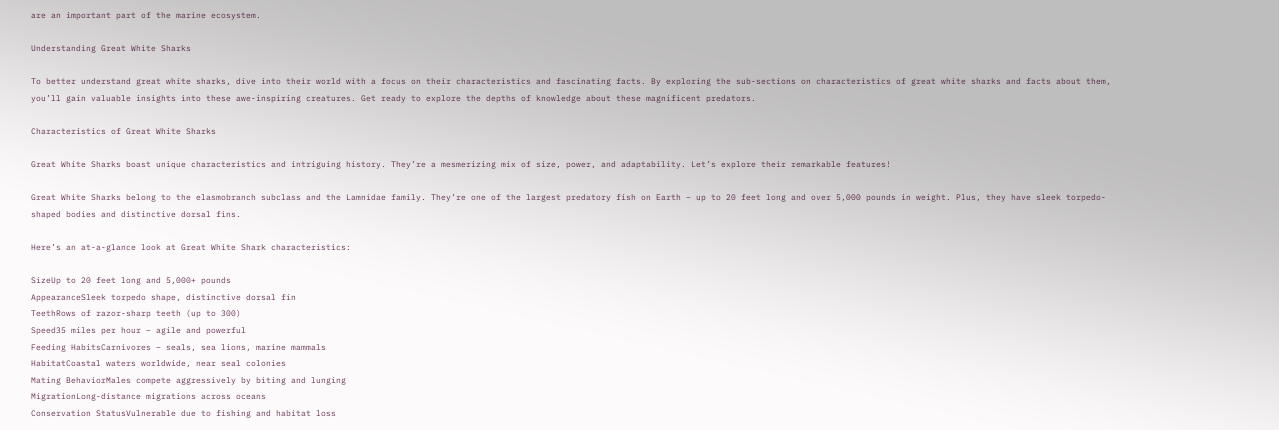are an important part of the marine ecosystem.

Understanding Great White Sharks

To better understand great white sharks, dive into their world with a focus on their characteristics and fascinating facts. By exploring the sub-sections on characteristics of great white sharks and facts about them, you’ll gain valuable insights into these awe-inspiring creatures. Get ready to explore the depths of knowledge about these magnificent predators.

Characteristics of Great White Sharks

Great White Sharks boast unique characteristics and intriguing history. They’re a mesmerizing mix of size, power, and adaptability. Let’s explore their remarkable features!

Great White Sharks belong to the elasmobranch subclass and the Lamnidae family. They’re one of the largest predatory fish on Earth – up to 20 feet long and over 5,000 pounds in weight. Plus, they have sleek torpedo-shaped bodies and distinctive dorsal fins.

Here’s an at-a-glance look at Great White Shark characteristics:

SizeUp to 20 feet long and 5,000+ pounds
AppearanceSleek torpedo shape, distinctive dorsal fin
TeethRows of razor-sharp teeth (up to 300)
Speed35 miles per hour – agile and powerful
Feeding HabitsCarnivores – seals, sea lions, marine mammals
HabitatCoastal waters worldwide, near seal colonies
Mating BehaviorMales compete aggressively by biting and lunging
MigrationLong-distance migrations across oceans
Conservation StatusVulnerable due to fishing and habitat loss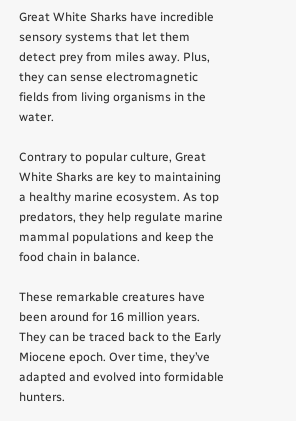Great White Sharks have incredible sensory systems that let them detect prey from miles away. Plus, they can sense electromagnetic fields from living organisms in the water.

Contrary to popular culture, Great White Sharks are key to maintaining a healthy marine ecosystem. As top predators, they help regulate marine mammal populations and keep the food chain in balance.

These remarkable creatures have been around for 16 million years. They can be traced back to the Early Miocene epoch. Over time, they’ve adapted and evolved into formidable hunters.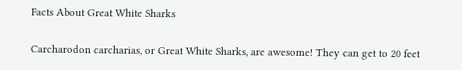Facts About Great White Sharks

Carcharodon carcharias, or Great White Sharks, are awesome! They can get to 20 feet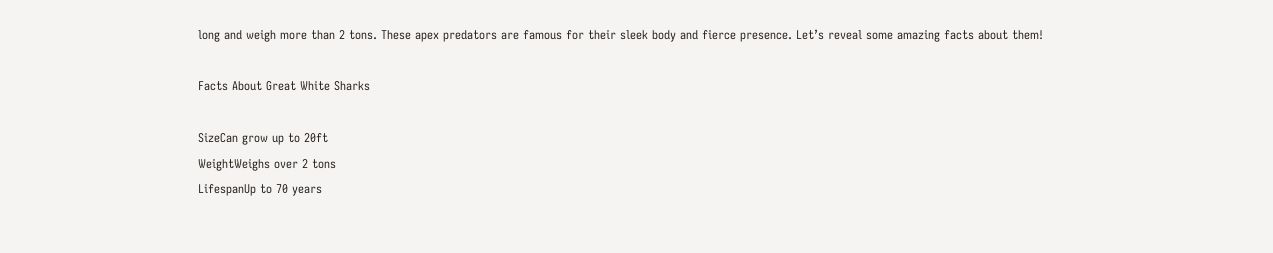long and weigh more than 2 tons. These apex predators are famous for their sleek body and fierce presence. Let’s reveal some amazing facts about them!

Facts About Great White Sharks

SizeCan grow up to 20ft
WeightWeighs over 2 tons
LifespanUp to 70 years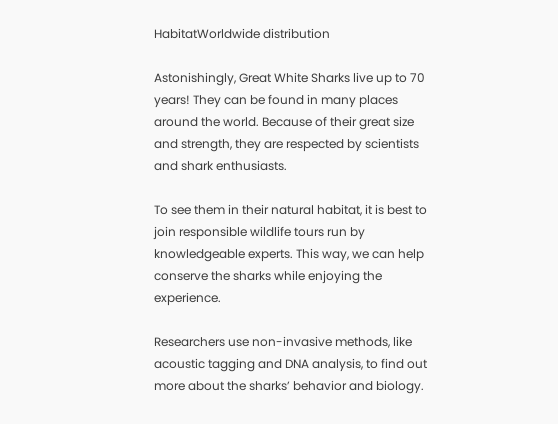HabitatWorldwide distribution

Astonishingly, Great White Sharks live up to 70 years! They can be found in many places around the world. Because of their great size and strength, they are respected by scientists and shark enthusiasts.

To see them in their natural habitat, it is best to join responsible wildlife tours run by knowledgeable experts. This way, we can help conserve the sharks while enjoying the experience.

Researchers use non-invasive methods, like acoustic tagging and DNA analysis, to find out more about the sharks’ behavior and biology.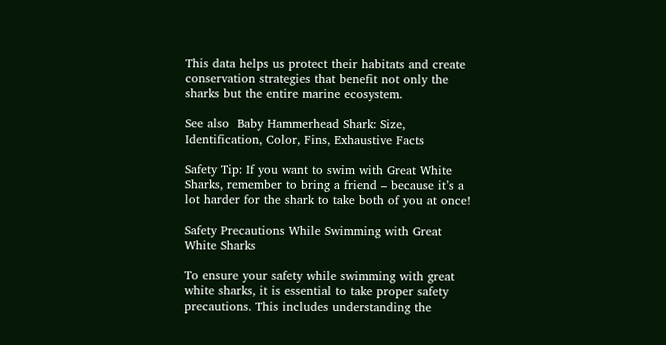This data helps us protect their habitats and create conservation strategies that benefit not only the sharks but the entire marine ecosystem.

See also  Baby Hammerhead Shark: Size, Identification, Color, Fins, Exhaustive Facts

Safety Tip: If you want to swim with Great White Sharks, remember to bring a friend – because it’s a lot harder for the shark to take both of you at once!

Safety Precautions While Swimming with Great White Sharks

To ensure your safety while swimming with great white sharks, it is essential to take proper safety precautions. This includes understanding the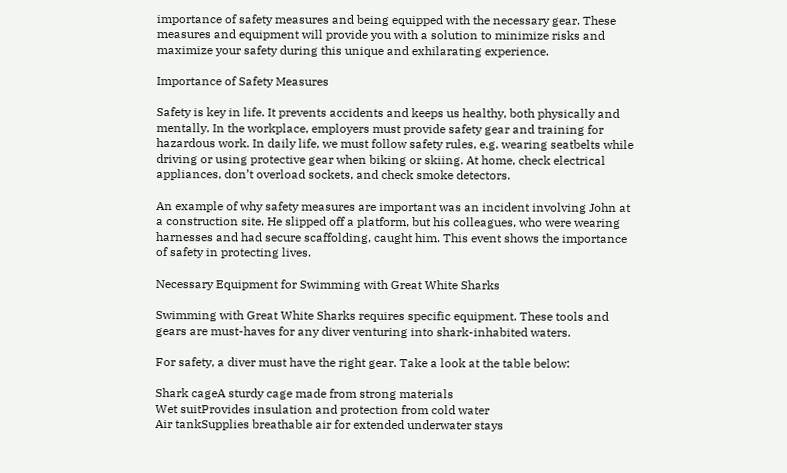importance of safety measures and being equipped with the necessary gear. These measures and equipment will provide you with a solution to minimize risks and maximize your safety during this unique and exhilarating experience.

Importance of Safety Measures

Safety is key in life. It prevents accidents and keeps us healthy, both physically and mentally. In the workplace, employers must provide safety gear and training for hazardous work. In daily life, we must follow safety rules, e.g. wearing seatbelts while driving or using protective gear when biking or skiing. At home, check electrical appliances, don’t overload sockets, and check smoke detectors.

An example of why safety measures are important was an incident involving John at a construction site. He slipped off a platform, but his colleagues, who were wearing harnesses and had secure scaffolding, caught him. This event shows the importance of safety in protecting lives.

Necessary Equipment for Swimming with Great White Sharks

Swimming with Great White Sharks requires specific equipment. These tools and gears are must-haves for any diver venturing into shark-inhabited waters.

For safety, a diver must have the right gear. Take a look at the table below:

Shark cageA sturdy cage made from strong materials
Wet suitProvides insulation and protection from cold water
Air tankSupplies breathable air for extended underwater stays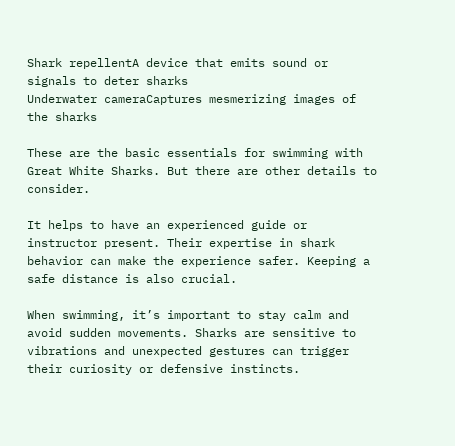Shark repellentA device that emits sound or signals to deter sharks
Underwater cameraCaptures mesmerizing images of the sharks

These are the basic essentials for swimming with Great White Sharks. But there are other details to consider.

It helps to have an experienced guide or instructor present. Their expertise in shark behavior can make the experience safer. Keeping a safe distance is also crucial.

When swimming, it’s important to stay calm and avoid sudden movements. Sharks are sensitive to vibrations and unexpected gestures can trigger their curiosity or defensive instincts.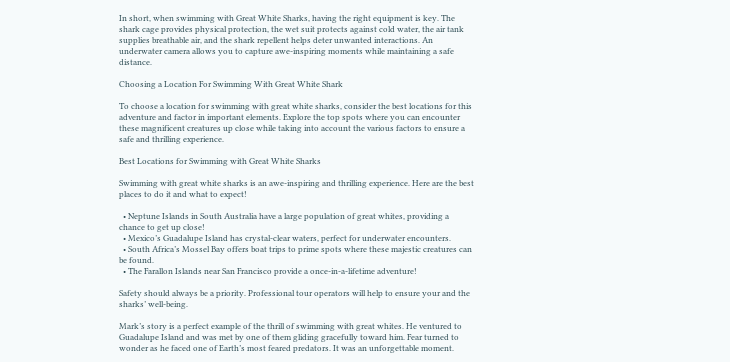In short, when swimming with Great White Sharks, having the right equipment is key. The shark cage provides physical protection, the wet suit protects against cold water, the air tank supplies breathable air, and the shark repellent helps deter unwanted interactions. An underwater camera allows you to capture awe-inspiring moments while maintaining a safe distance.

Choosing a Location For Swimming With Great White Shark

To choose a location for swimming with great white sharks, consider the best locations for this adventure and factor in important elements. Explore the top spots where you can encounter these magnificent creatures up close while taking into account the various factors to ensure a safe and thrilling experience.

Best Locations for Swimming with Great White Sharks

Swimming with great white sharks is an awe-inspiring and thrilling experience. Here are the best places to do it and what to expect!

  • Neptune Islands in South Australia have a large population of great whites, providing a chance to get up close!
  • Mexico’s Guadalupe Island has crystal-clear waters, perfect for underwater encounters.
  • South Africa’s Mossel Bay offers boat trips to prime spots where these majestic creatures can be found.
  • The Farallon Islands near San Francisco provide a once-in-a-lifetime adventure!

Safety should always be a priority. Professional tour operators will help to ensure your and the sharks’ well-being.

Mark’s story is a perfect example of the thrill of swimming with great whites. He ventured to Guadalupe Island and was met by one of them gliding gracefully toward him. Fear turned to wonder as he faced one of Earth’s most feared predators. It was an unforgettable moment.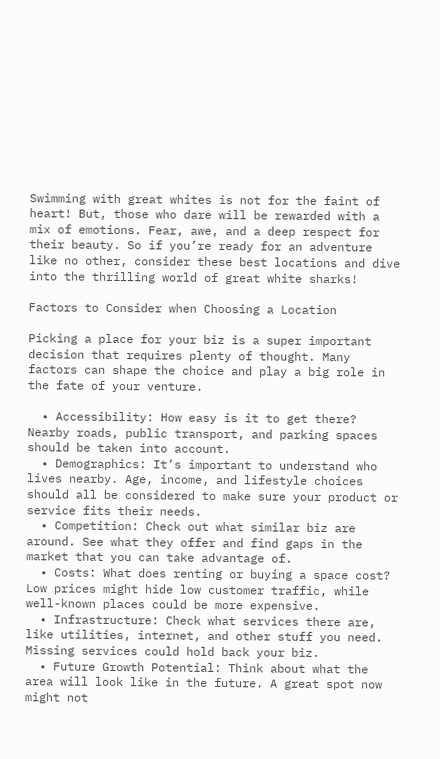Swimming with great whites is not for the faint of heart! But, those who dare will be rewarded with a mix of emotions. Fear, awe, and a deep respect for their beauty. So if you’re ready for an adventure like no other, consider these best locations and dive into the thrilling world of great white sharks!

Factors to Consider when Choosing a Location

Picking a place for your biz is a super important decision that requires plenty of thought. Many factors can shape the choice and play a big role in the fate of your venture.

  • Accessibility: How easy is it to get there? Nearby roads, public transport, and parking spaces should be taken into account.
  • Demographics: It’s important to understand who lives nearby. Age, income, and lifestyle choices should all be considered to make sure your product or service fits their needs.
  • Competition: Check out what similar biz are around. See what they offer and find gaps in the market that you can take advantage of.
  • Costs: What does renting or buying a space cost? Low prices might hide low customer traffic, while well-known places could be more expensive.
  • Infrastructure: Check what services there are, like utilities, internet, and other stuff you need. Missing services could hold back your biz.
  • Future Growth Potential: Think about what the area will look like in the future. A great spot now might not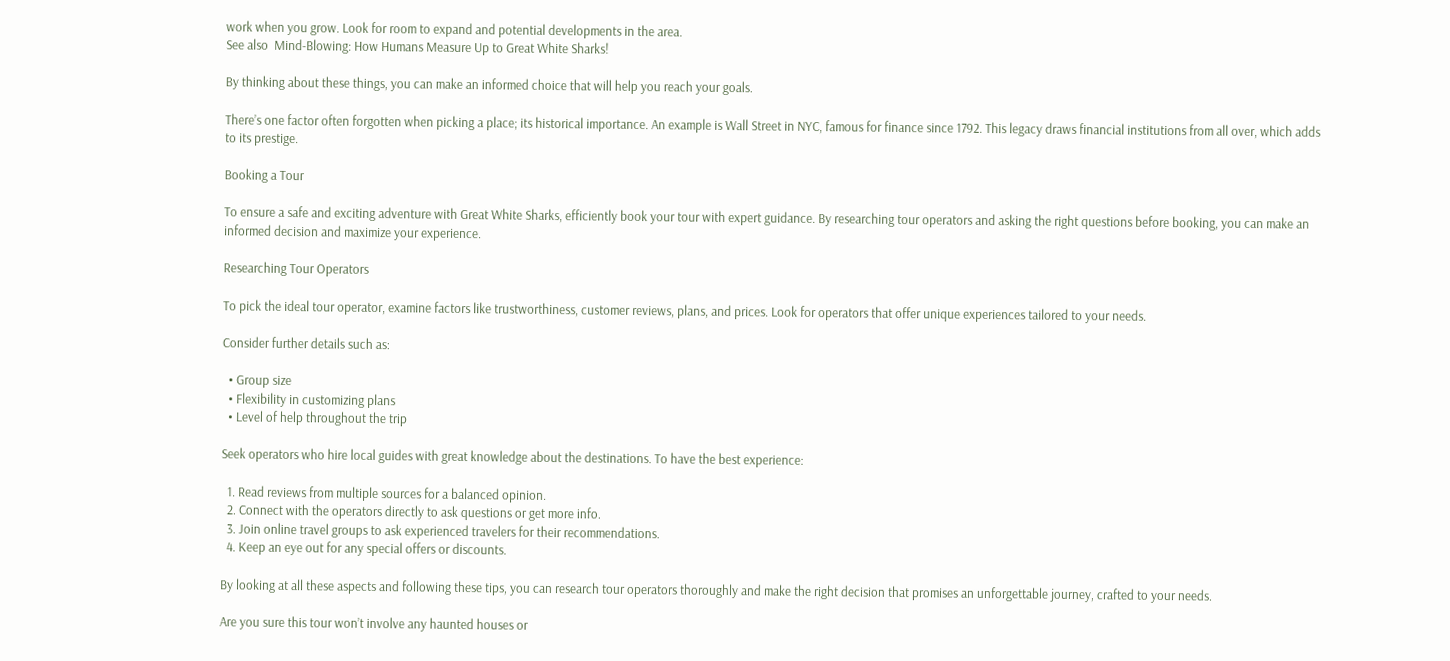work when you grow. Look for room to expand and potential developments in the area.
See also  Mind-Blowing: How Humans Measure Up to Great White Sharks!

By thinking about these things, you can make an informed choice that will help you reach your goals.

There’s one factor often forgotten when picking a place; its historical importance. An example is Wall Street in NYC, famous for finance since 1792. This legacy draws financial institutions from all over, which adds to its prestige.

Booking a Tour

To ensure a safe and exciting adventure with Great White Sharks, efficiently book your tour with expert guidance. By researching tour operators and asking the right questions before booking, you can make an informed decision and maximize your experience.

Researching Tour Operators

To pick the ideal tour operator, examine factors like trustworthiness, customer reviews, plans, and prices. Look for operators that offer unique experiences tailored to your needs.

Consider further details such as:

  • Group size
  • Flexibility in customizing plans
  • Level of help throughout the trip

Seek operators who hire local guides with great knowledge about the destinations. To have the best experience:

  1. Read reviews from multiple sources for a balanced opinion.
  2. Connect with the operators directly to ask questions or get more info.
  3. Join online travel groups to ask experienced travelers for their recommendations.
  4. Keep an eye out for any special offers or discounts.

By looking at all these aspects and following these tips, you can research tour operators thoroughly and make the right decision that promises an unforgettable journey, crafted to your needs.

Are you sure this tour won’t involve any haunted houses or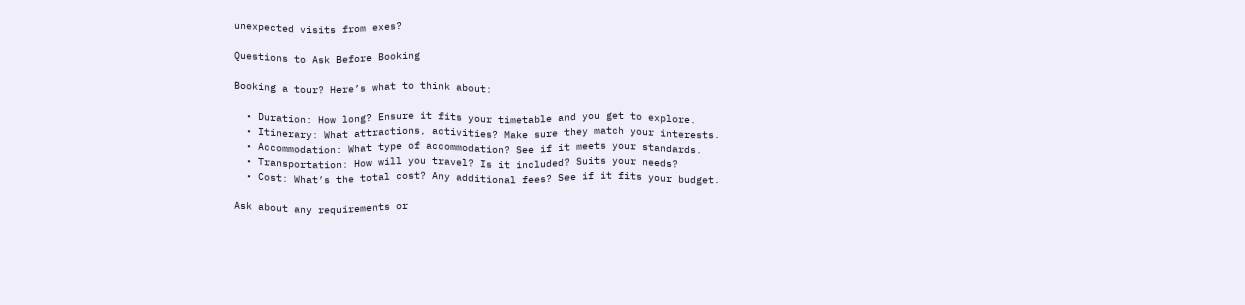unexpected visits from exes?

Questions to Ask Before Booking

Booking a tour? Here’s what to think about:

  • Duration: How long? Ensure it fits your timetable and you get to explore.
  • Itinerary: What attractions, activities? Make sure they match your interests.
  • Accommodation: What type of accommodation? See if it meets your standards.
  • Transportation: How will you travel? Is it included? Suits your needs?
  • Cost: What’s the total cost? Any additional fees? See if it fits your budget.

Ask about any requirements or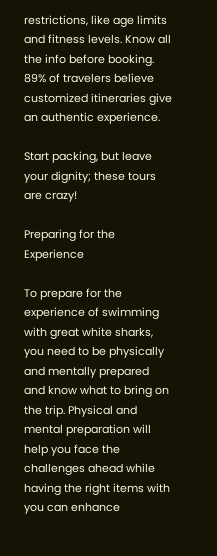restrictions, like age limits and fitness levels. Know all the info before booking. 89% of travelers believe customized itineraries give an authentic experience.

Start packing, but leave your dignity; these tours are crazy!

Preparing for the Experience

To prepare for the experience of swimming with great white sharks, you need to be physically and mentally prepared and know what to bring on the trip. Physical and mental preparation will help you face the challenges ahead while having the right items with you can enhance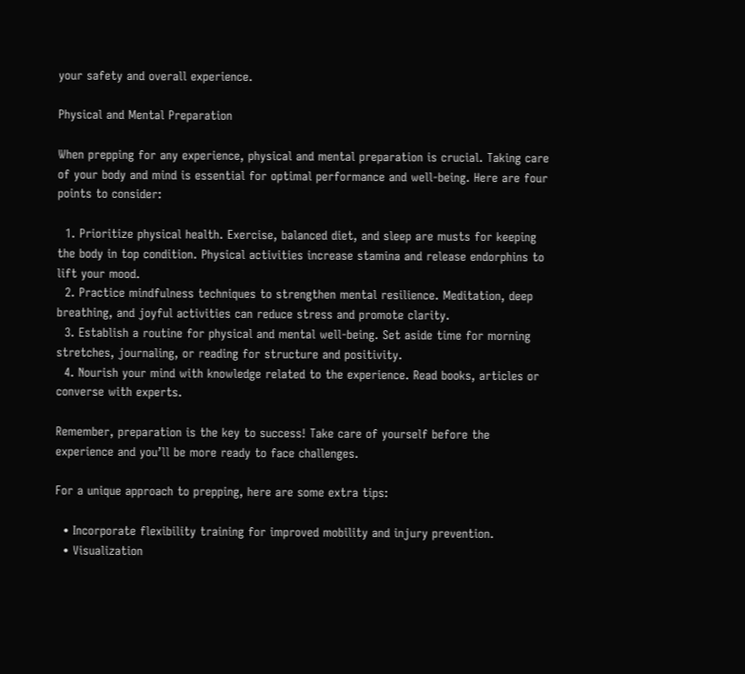your safety and overall experience.

Physical and Mental Preparation

When prepping for any experience, physical and mental preparation is crucial. Taking care of your body and mind is essential for optimal performance and well-being. Here are four points to consider:

  1. Prioritize physical health. Exercise, balanced diet, and sleep are musts for keeping the body in top condition. Physical activities increase stamina and release endorphins to lift your mood.
  2. Practice mindfulness techniques to strengthen mental resilience. Meditation, deep breathing, and joyful activities can reduce stress and promote clarity.
  3. Establish a routine for physical and mental well-being. Set aside time for morning stretches, journaling, or reading for structure and positivity.
  4. Nourish your mind with knowledge related to the experience. Read books, articles or converse with experts.

Remember, preparation is the key to success! Take care of yourself before the experience and you’ll be more ready to face challenges.

For a unique approach to prepping, here are some extra tips:

  • Incorporate flexibility training for improved mobility and injury prevention.
  • Visualization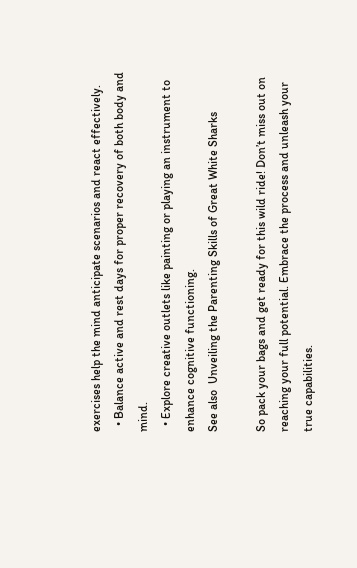exercises help the mind anticipate scenarios and react effectively.
  • Balance active and rest days for proper recovery of both body and mind.
  • Explore creative outlets like painting or playing an instrument to enhance cognitive functioning.
See also  Unveiling the Parenting Skills of Great White Sharks

So pack your bags and get ready for this wild ride! Don’t miss out on reaching your full potential. Embrace the process and unleash your true capabilities.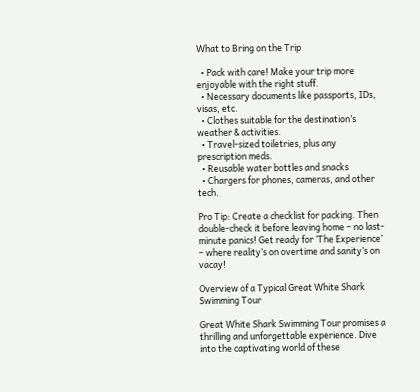What to Bring on the Trip

  • Pack with care! Make your trip more enjoyable with the right stuff.
  • Necessary documents like passports, IDs, visas, etc.
  • Clothes suitable for the destination’s weather & activities.
  • Travel-sized toiletries, plus any prescription meds.
  • Reusable water bottles and snacks
  • Chargers for phones, cameras, and other tech.

Pro Tip: Create a checklist for packing. Then double-check it before leaving home – no last-minute panics! Get ready for ‘The Experience’ – where reality’s on overtime and sanity’s on vacay!

Overview of a Typical Great White Shark Swimming Tour

Great White Shark Swimming Tour promises a thrilling and unforgettable experience. Dive into the captivating world of these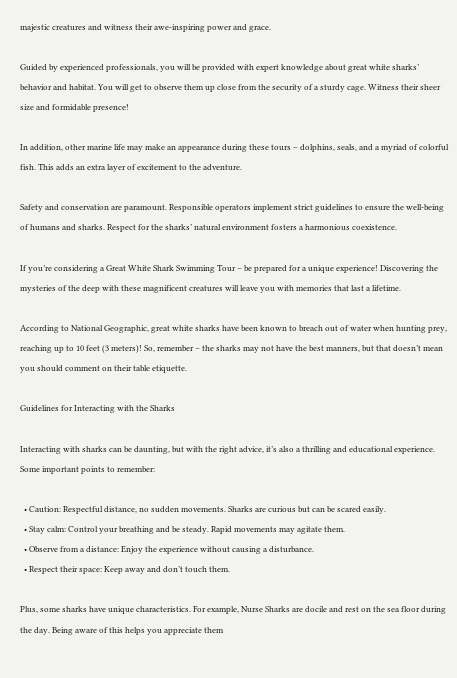majestic creatures and witness their awe-inspiring power and grace.

Guided by experienced professionals, you will be provided with expert knowledge about great white sharks’ behavior and habitat. You will get to observe them up close from the security of a sturdy cage. Witness their sheer size and formidable presence!

In addition, other marine life may make an appearance during these tours – dolphins, seals, and a myriad of colorful fish. This adds an extra layer of excitement to the adventure.

Safety and conservation are paramount. Responsible operators implement strict guidelines to ensure the well-being of humans and sharks. Respect for the sharks’ natural environment fosters a harmonious coexistence.

If you’re considering a Great White Shark Swimming Tour – be prepared for a unique experience! Discovering the mysteries of the deep with these magnificent creatures will leave you with memories that last a lifetime.

According to National Geographic, great white sharks have been known to breach out of water when hunting prey, reaching up to 10 feet (3 meters)! So, remember – the sharks may not have the best manners, but that doesn’t mean you should comment on their table etiquette.

Guidelines for Interacting with the Sharks

Interacting with sharks can be daunting, but with the right advice, it’s also a thrilling and educational experience. Some important points to remember:

  • Caution: Respectful distance, no sudden movements. Sharks are curious but can be scared easily.
  • Stay calm: Control your breathing and be steady. Rapid movements may agitate them.
  • Observe from a distance: Enjoy the experience without causing a disturbance.
  • Respect their space: Keep away and don’t touch them.

Plus, some sharks have unique characteristics. For example, Nurse Sharks are docile and rest on the sea floor during the day. Being aware of this helps you appreciate them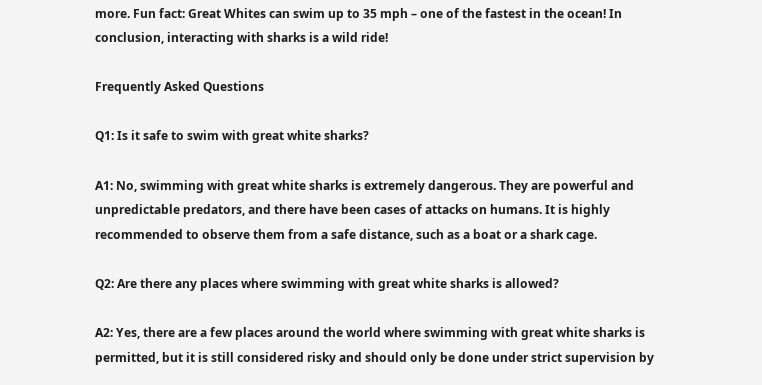more. Fun fact: Great Whites can swim up to 35 mph – one of the fastest in the ocean! In conclusion, interacting with sharks is a wild ride!

Frequently Asked Questions

Q1: Is it safe to swim with great white sharks?

A1: No, swimming with great white sharks is extremely dangerous. They are powerful and unpredictable predators, and there have been cases of attacks on humans. It is highly recommended to observe them from a safe distance, such as a boat or a shark cage.

Q2: Are there any places where swimming with great white sharks is allowed?

A2: Yes, there are a few places around the world where swimming with great white sharks is permitted, but it is still considered risky and should only be done under strict supervision by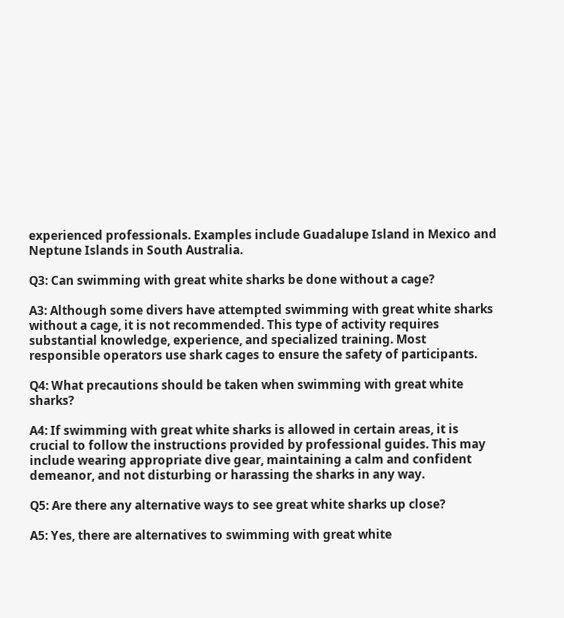experienced professionals. Examples include Guadalupe Island in Mexico and Neptune Islands in South Australia.

Q3: Can swimming with great white sharks be done without a cage?

A3: Although some divers have attempted swimming with great white sharks without a cage, it is not recommended. This type of activity requires substantial knowledge, experience, and specialized training. Most responsible operators use shark cages to ensure the safety of participants.

Q4: What precautions should be taken when swimming with great white sharks?

A4: If swimming with great white sharks is allowed in certain areas, it is crucial to follow the instructions provided by professional guides. This may include wearing appropriate dive gear, maintaining a calm and confident demeanor, and not disturbing or harassing the sharks in any way.

Q5: Are there any alternative ways to see great white sharks up close?

A5: Yes, there are alternatives to swimming with great white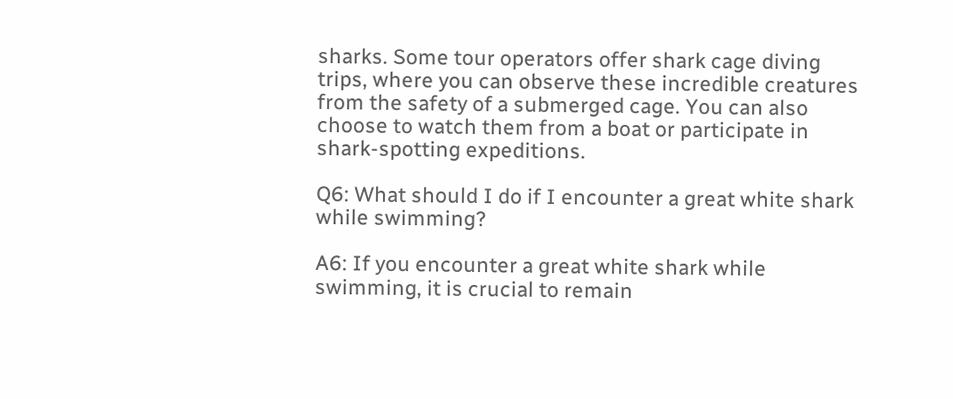sharks. Some tour operators offer shark cage diving trips, where you can observe these incredible creatures from the safety of a submerged cage. You can also choose to watch them from a boat or participate in shark-spotting expeditions.

Q6: What should I do if I encounter a great white shark while swimming?

A6: If you encounter a great white shark while swimming, it is crucial to remain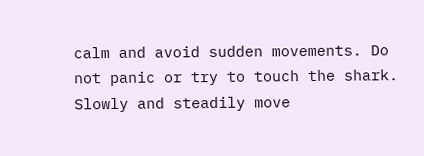calm and avoid sudden movements. Do not panic or try to touch the shark. Slowly and steadily move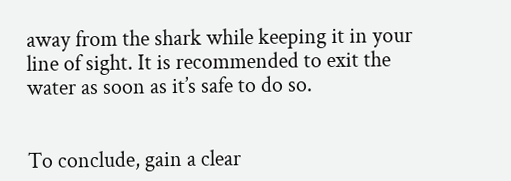away from the shark while keeping it in your line of sight. It is recommended to exit the water as soon as it’s safe to do so.


To conclude, gain a clear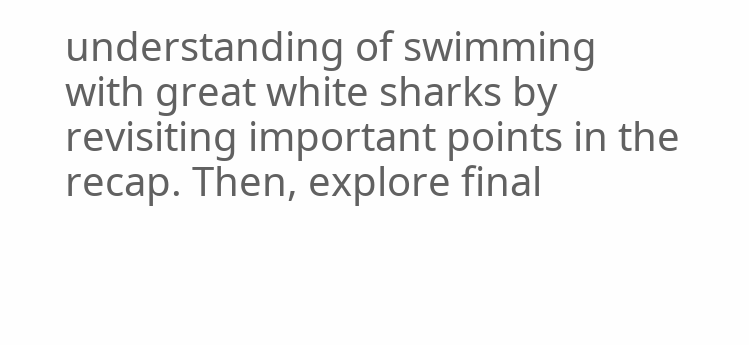understanding of swimming with great white sharks by revisiting important points in the recap. Then, explore final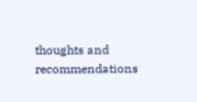thoughts and recommendations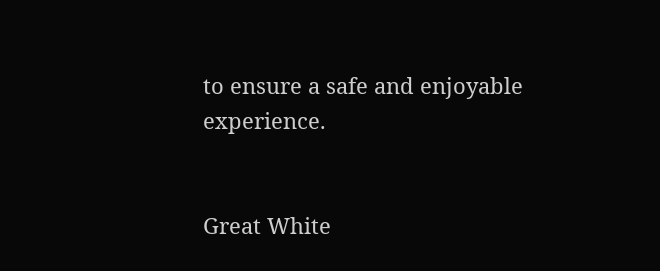to ensure a safe and enjoyable experience.


Great White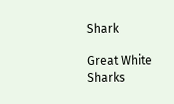Shark

Great White Sharks